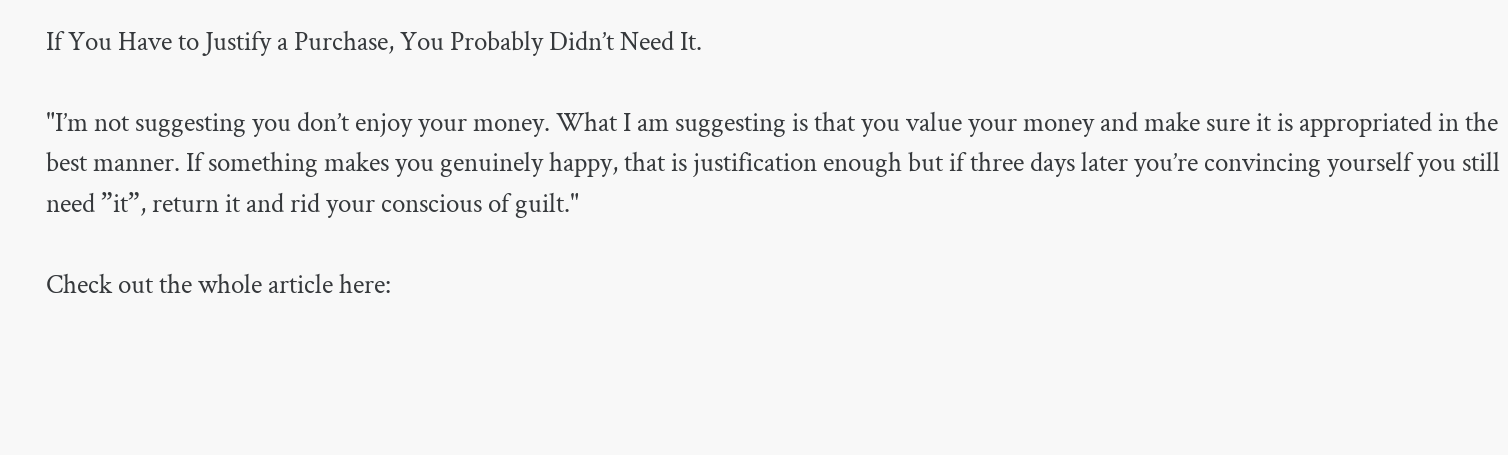If You Have to Justify a Purchase, You Probably Didn’t Need It.

"I’m not suggesting you don’t enjoy your money. What I am suggesting is that you value your money and make sure it is appropriated in the best manner. If something makes you genuinely happy, that is justification enough but if three days later you’re convincing yourself you still need ”it”, return it and rid your conscious of guilt."

Check out the whole article here: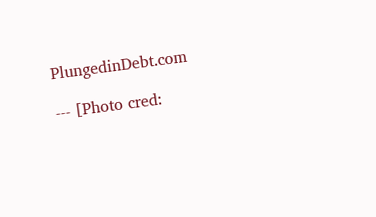PlungedinDebt.com

--- [Photo cred: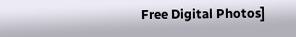Free Digital Photos]